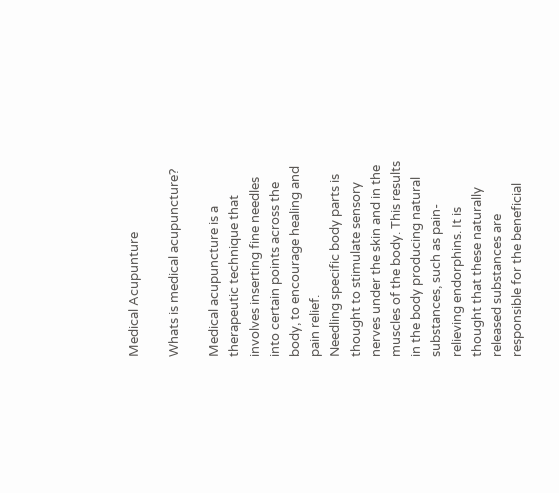Medical Acupunture

Whats is medical acupuncture?

Medical acupuncture is a therapeutic technique that involves inserting fine needles into certain points across the body, to encourage healing and pain relief.
Needling specific body parts is thought to stimulate sensory nerves under the skin and in the muscles of the body. This results in the body producing natural substances, such as pain-relieving endorphins. It is thought that these naturally released substances are responsible for the beneficial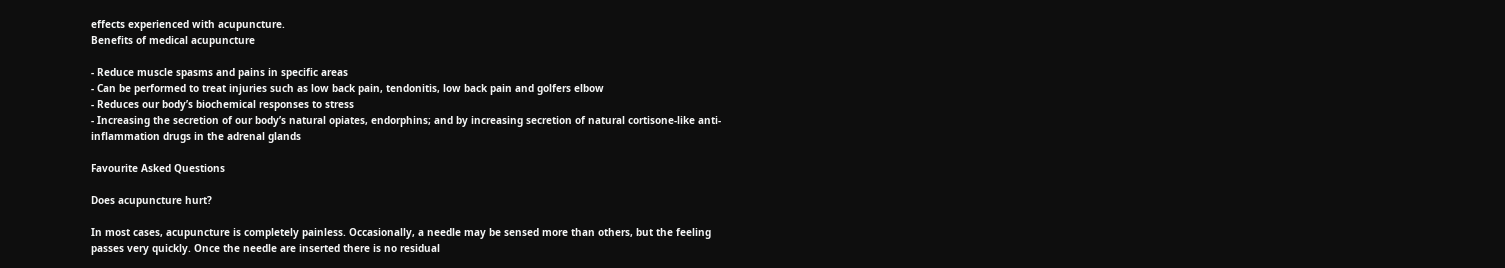effects experienced with acupuncture.
Benefits of medical acupuncture

- Reduce muscle spasms and pains in specific areas
- Can be performed to treat injuries such as low back pain, tendonitis, low back pain and golfers elbow
- Reduces our body’s biochemical responses to stress
- Increasing the secretion of our body’s natural opiates, endorphins; and by increasing secretion of natural cortisone-like anti-inflammation drugs in the adrenal glands

Favourite Asked Questions

Does acupuncture hurt?

In most cases, acupuncture is completely painless. Occasionally, a needle may be sensed more than others, but the feeling passes very quickly. Once the needle are inserted there is no residual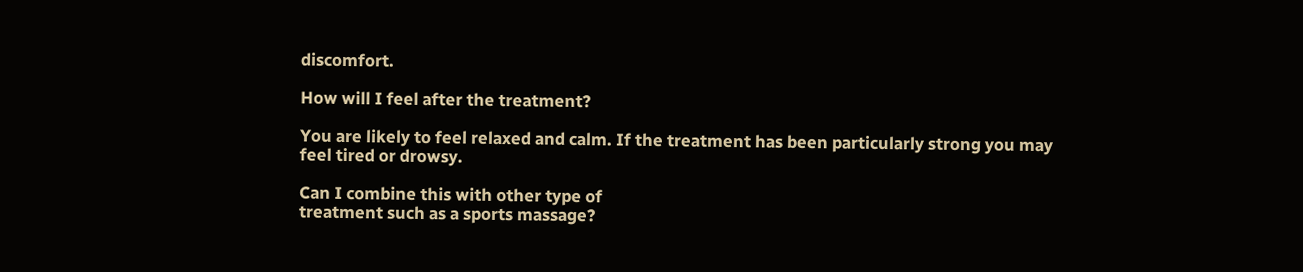discomfort.

How will I feel after the treatment?

You are likely to feel relaxed and calm. If the treatment has been particularly strong you may feel tired or drowsy.

Can I combine this with other type of
treatment such as a sports massage?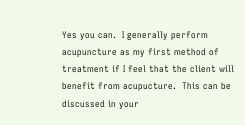Yes you can.  I generally perform acupuncture as my first method of treatment if I feel that the client will benefit from acupucture.  This can be discussed in your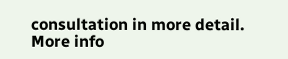consultation in more detail.
More info